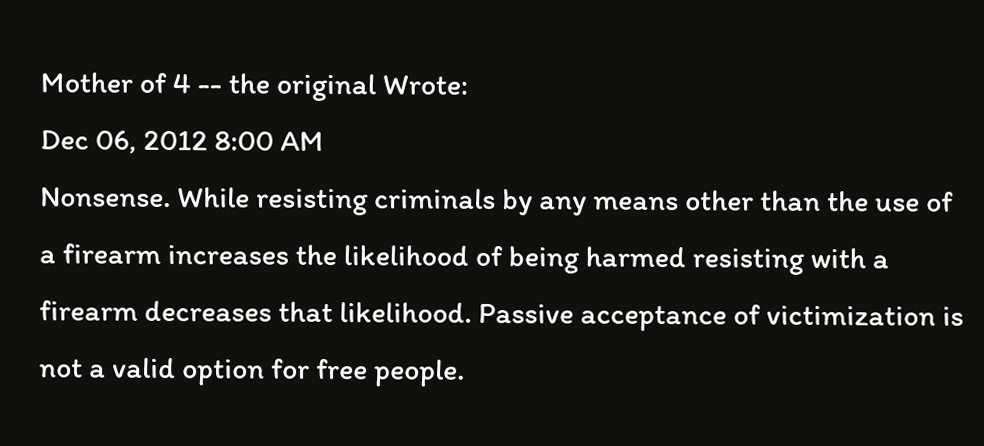Mother of 4 -- the original Wrote:
Dec 06, 2012 8:00 AM
Nonsense. While resisting criminals by any means other than the use of a firearm increases the likelihood of being harmed resisting with a firearm decreases that likelihood. Passive acceptance of victimization is not a valid option for free people.